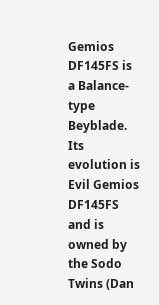Gemios DF145FS is a Balance-type Beyblade. Its evolution is Evil Gemios DF145FS and is owned by the Sodo Twins (Dan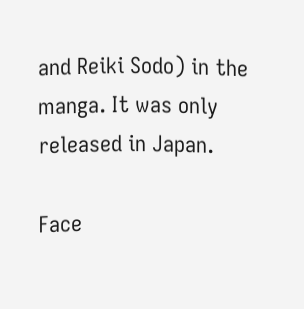and Reiki Sodo) in the manga. It was only released in Japan.

Face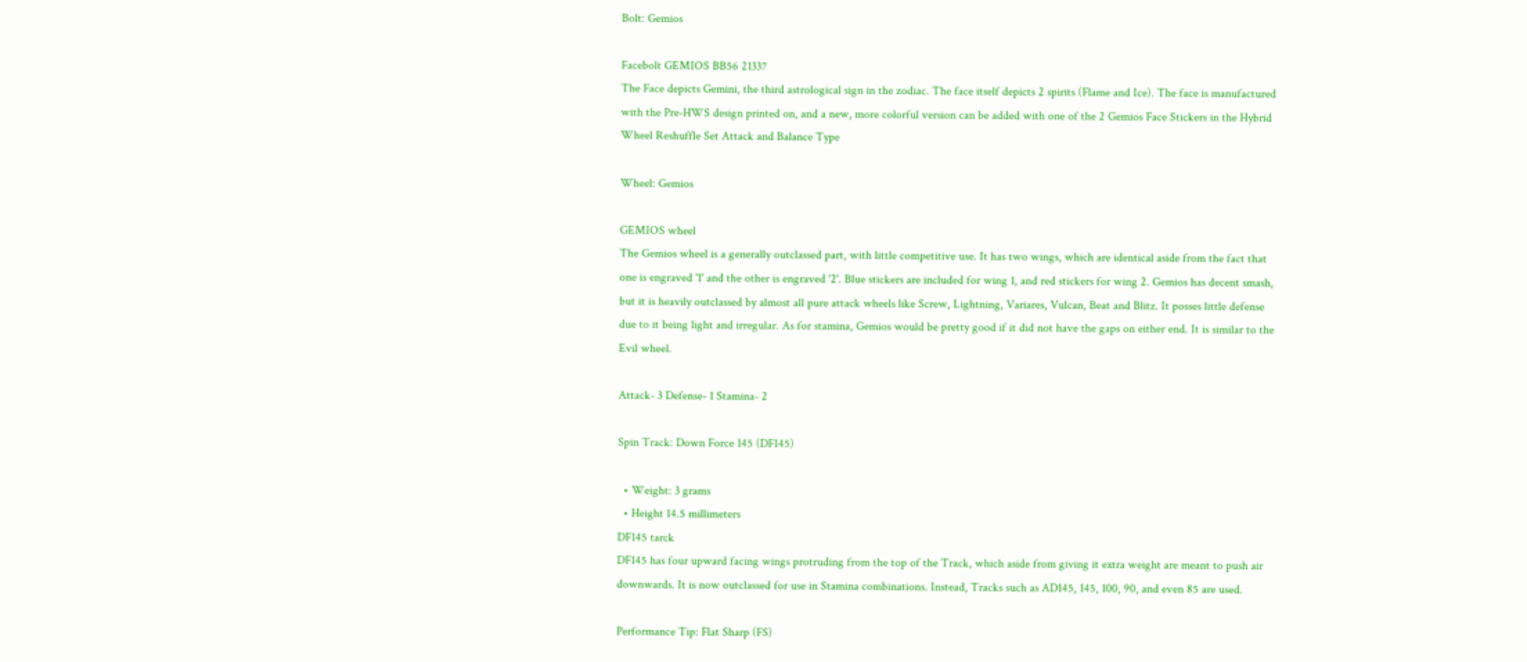Bolt: Gemios

Facebolt GEMIOS BB56 21337
The Face depicts Gemini, the third astrological sign in the zodiac. The face itself depicts 2 spirits (Flame and Ice). The face is manufactured with the Pre-HWS design printed on, and a new, more colorful version can be added with one of the 2 Gemios Face Stickers in the Hybrid Wheel Reshuffle Set Attack and Balance Type

Wheel: Gemios

GEMIOS wheel
The Gemios wheel is a generally outclassed part, with little competitive use. It has two wings, which are identical aside from the fact that one is engraved '1' and the other is engraved '2'. Blue stickers are included for wing 1, and red stickers for wing 2. Gemios has decent smash, but it is heavily outclassed by almost all pure attack wheels like Screw, Lightning, Variares, Vulcan, Beat and Blitz. It posses little defense due to it being light and irregular. As for stamina, Gemios would be pretty good if it did not have the gaps on either end. It is similar to the Evil wheel.

Attack- 3 Defense- 1 Stamina- 2

Spin Track: Down Force 145 (DF145)

  • Weight: 3 grams
  • Height 14.5 millimeters
DF145 tarck
DF145 has four upward facing wings protruding from the top of the Track, which aside from giving it extra weight are meant to push air downwards. It is now outclassed for use in Stamina combinations. Instead, Tracks such as AD145, 145, 100, 90, and even 85 are used.

Performance Tip: Flat Sharp (FS)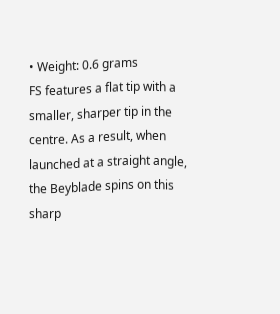• Weight: 0.6 grams
FS features a flat tip with a smaller, sharper tip in the centre. As a result, when launched at a straight angle, the Beyblade spins on this sharp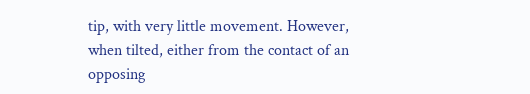tip, with very little movement. However, when tilted, either from the contact of an opposing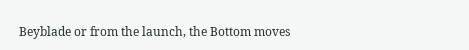Beyblade or from the launch, the Bottom moves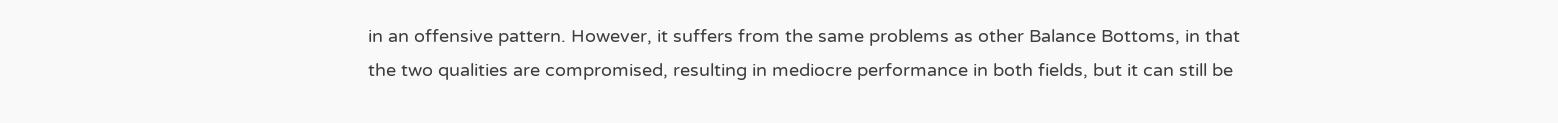in an offensive pattern. However, it suffers from the same problems as other Balance Bottoms, in that the two qualities are compromised, resulting in mediocre performance in both fields, but it can still be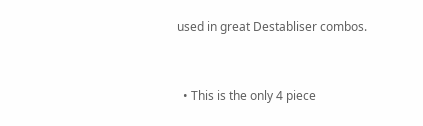used in great Destabliser combos.



  • This is the only 4 piece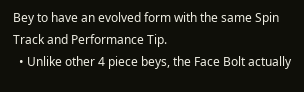Bey to have an evolved form with the same Spin Track and Performance Tip.
  • Unlike other 4 piece beys, the Face Bolt actually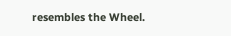resembles the Wheel.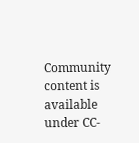Community content is available under CC-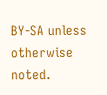BY-SA unless otherwise noted.